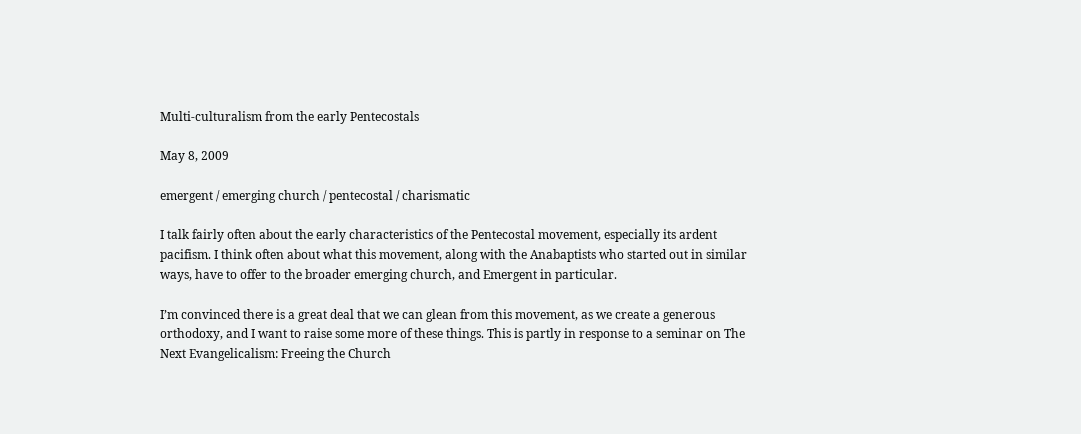Multi-culturalism from the early Pentecostals

May 8, 2009

emergent / emerging church / pentecostal / charismatic

I talk fairly often about the early characteristics of the Pentecostal movement, especially its ardent pacifism. I think often about what this movement, along with the Anabaptists who started out in similar ways, have to offer to the broader emerging church, and Emergent in particular.

I’m convinced there is a great deal that we can glean from this movement, as we create a generous orthodoxy, and I want to raise some more of these things. This is partly in response to a seminar on The Next Evangelicalism: Freeing the Church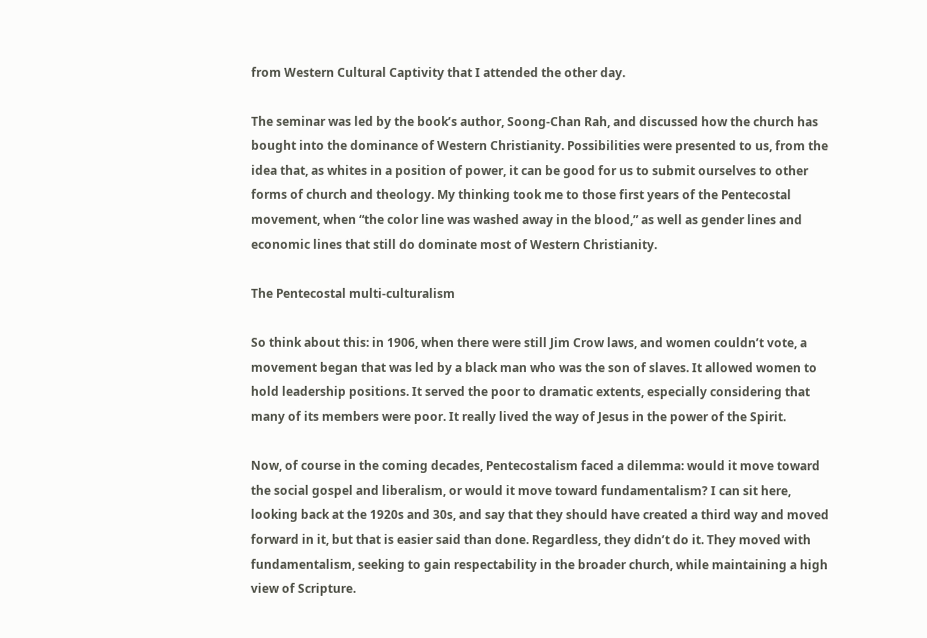from Western Cultural Captivity that I attended the other day.

The seminar was led by the book’s author, Soong-Chan Rah, and discussed how the church has bought into the dominance of Western Christianity. Possibilities were presented to us, from the idea that, as whites in a position of power, it can be good for us to submit ourselves to other forms of church and theology. My thinking took me to those first years of the Pentecostal movement, when “the color line was washed away in the blood,” as well as gender lines and economic lines that still do dominate most of Western Christianity.

The Pentecostal multi-culturalism

So think about this: in 1906, when there were still Jim Crow laws, and women couldn’t vote, a movement began that was led by a black man who was the son of slaves. It allowed women to hold leadership positions. It served the poor to dramatic extents, especially considering that many of its members were poor. It really lived the way of Jesus in the power of the Spirit.

Now, of course in the coming decades, Pentecostalism faced a dilemma: would it move toward the social gospel and liberalism, or would it move toward fundamentalism? I can sit here, looking back at the 1920s and 30s, and say that they should have created a third way and moved forward in it, but that is easier said than done. Regardless, they didn’t do it. They moved with fundamentalism, seeking to gain respectability in the broader church, while maintaining a high view of Scripture.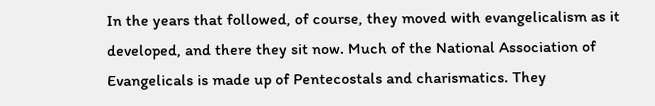In the years that followed, of course, they moved with evangelicalism as it developed, and there they sit now. Much of the National Association of Evangelicals is made up of Pentecostals and charismatics. They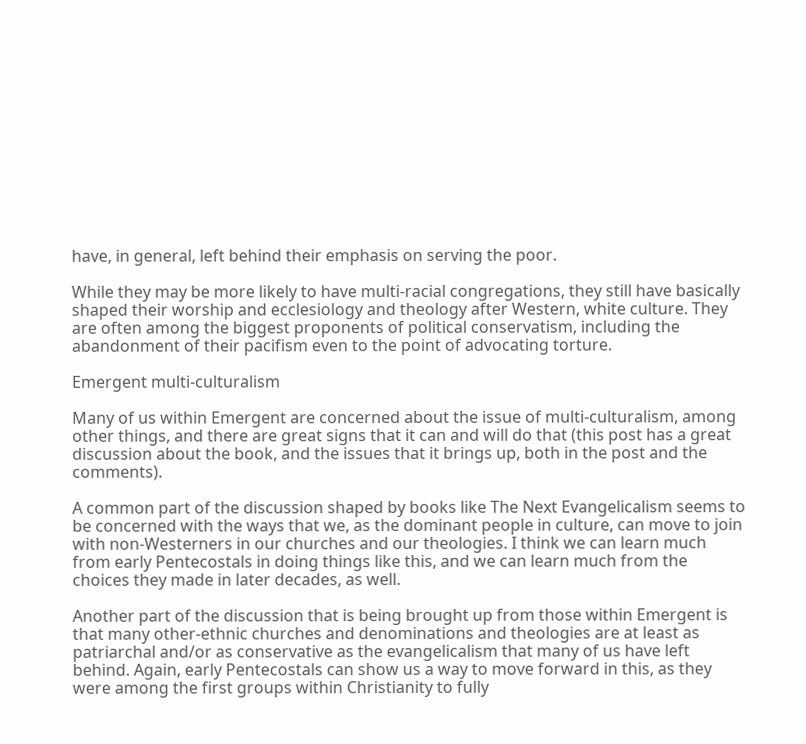have, in general, left behind their emphasis on serving the poor.

While they may be more likely to have multi-racial congregations, they still have basically shaped their worship and ecclesiology and theology after Western, white culture. They are often among the biggest proponents of political conservatism, including the abandonment of their pacifism even to the point of advocating torture.

Emergent multi-culturalism

Many of us within Emergent are concerned about the issue of multi-culturalism, among other things, and there are great signs that it can and will do that (this post has a great discussion about the book, and the issues that it brings up, both in the post and the comments).

A common part of the discussion shaped by books like The Next Evangelicalism seems to be concerned with the ways that we, as the dominant people in culture, can move to join with non-Westerners in our churches and our theologies. I think we can learn much from early Pentecostals in doing things like this, and we can learn much from the choices they made in later decades, as well.

Another part of the discussion that is being brought up from those within Emergent is that many other-ethnic churches and denominations and theologies are at least as patriarchal and/or as conservative as the evangelicalism that many of us have left behind. Again, early Pentecostals can show us a way to move forward in this, as they were among the first groups within Christianity to fully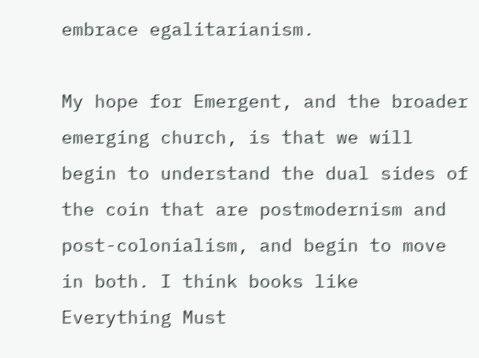embrace egalitarianism.

My hope for Emergent, and the broader emerging church, is that we will begin to understand the dual sides of the coin that are postmodernism and post-colonialism, and begin to move in both. I think books like Everything Must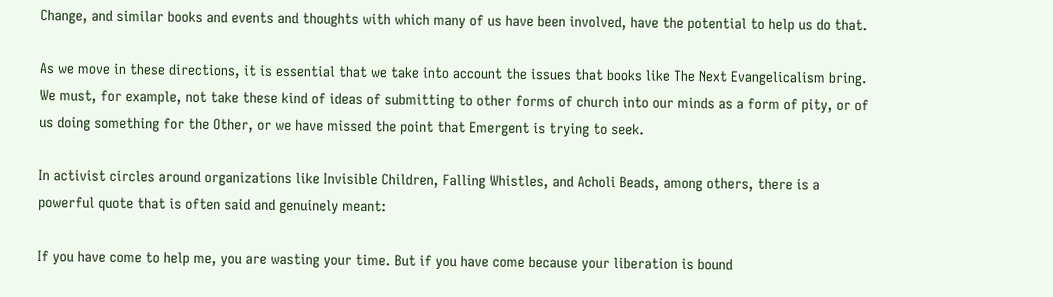Change, and similar books and events and thoughts with which many of us have been involved, have the potential to help us do that.

As we move in these directions, it is essential that we take into account the issues that books like The Next Evangelicalism bring. We must, for example, not take these kind of ideas of submitting to other forms of church into our minds as a form of pity, or of us doing something for the Other, or we have missed the point that Emergent is trying to seek.

In activist circles around organizations like Invisible Children, Falling Whistles, and Acholi Beads, among others, there is a powerful quote that is often said and genuinely meant:

If you have come to help me, you are wasting your time. But if you have come because your liberation is bound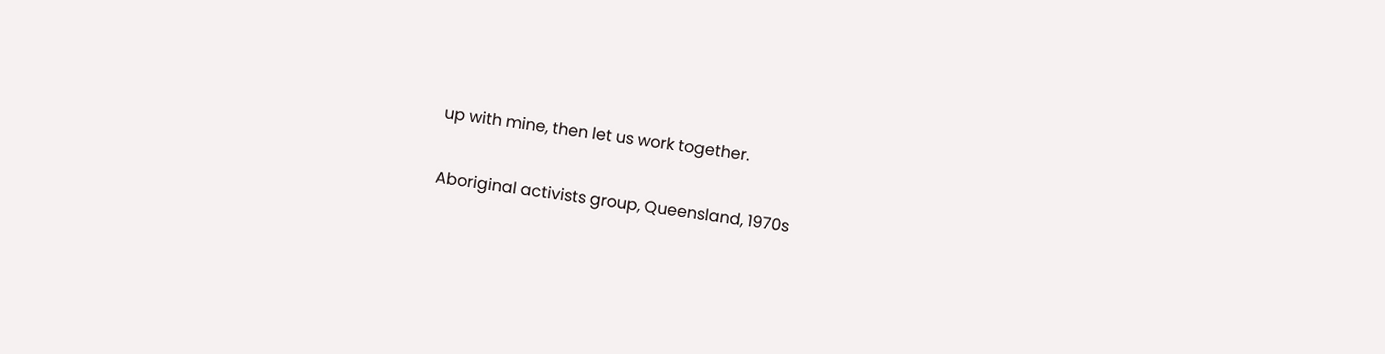up with mine, then let us work together.

Aboriginal activists group, Queensland, 1970s